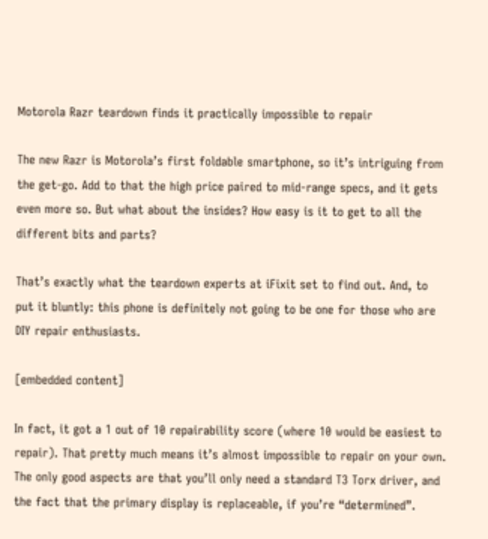Motorola Razr teardown finds it practically impossible to repair

The new Razr is Motorola’s first foldable smartphone, so it’s intriguing from the get-go. Add to that the high price paired to mid-range specs, and it gets even more so. But what about the insides? How easy is it to get to all the different bits and parts?

That’s exactly what the teardown experts at iFixit set to find out. And, to put it bluntly: this phone is definitely not going to be one for those who are DIY repair enthusiasts.

[embedded content]

In fact, it got a 1 out of 10 repairability score (where 10 would be easiest to repair). That pretty much means it’s almost impossible to repair on your own. The only good aspects are that you’ll only need a standard T3 Torx driver, and the fact that the primary display is replaceable, if you’re “determined”.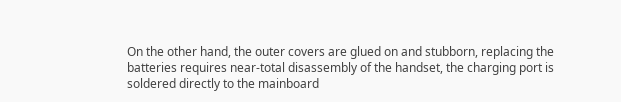On the other hand, the outer covers are glued on and stubborn, replacing the batteries requires near-total disassembly of the handset, the charging port is soldered directly to the mainboard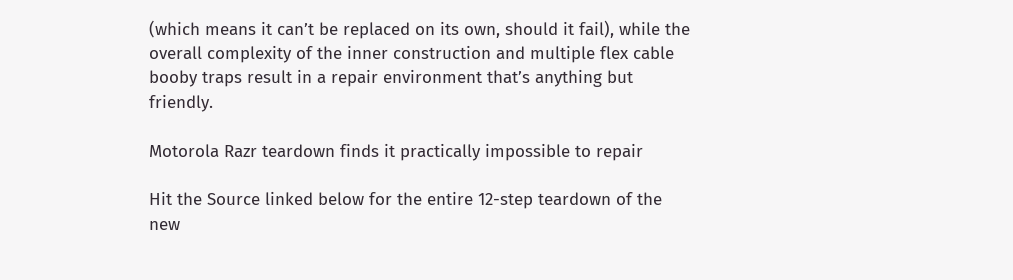(which means it can’t be replaced on its own, should it fail), while the overall complexity of the inner construction and multiple flex cable booby traps result in a repair environment that’s anything but friendly.

Motorola Razr teardown finds it practically impossible to repair

Hit the Source linked below for the entire 12-step teardown of the new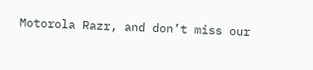Motorola Razr, and don’t miss our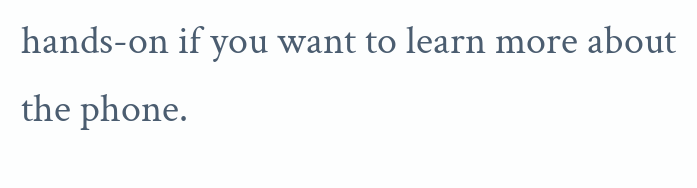hands-on if you want to learn more about the phone.